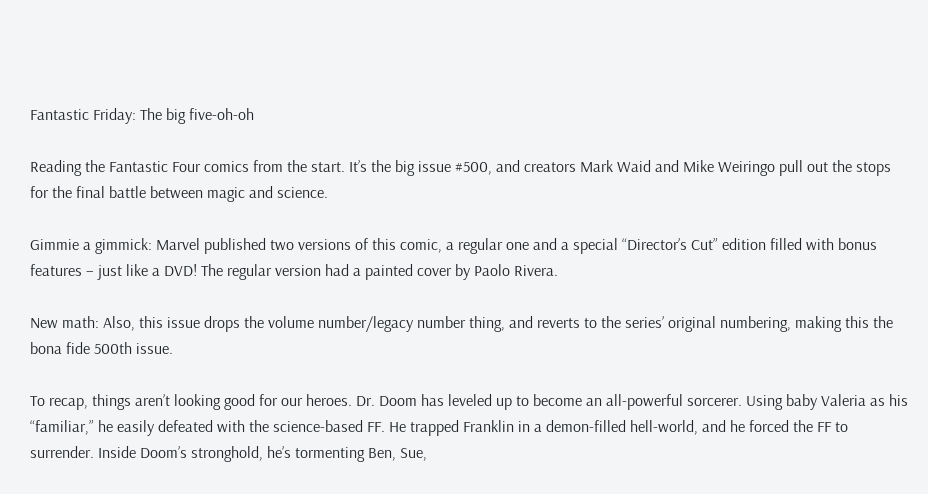Fantastic Friday: The big five-oh-oh

Reading the Fantastic Four comics from the start. It’s the big issue #500, and creators Mark Waid and Mike Weiringo pull out the stops for the final battle between magic and science.

Gimmie a gimmick: Marvel published two versions of this comic, a regular one and a special “Director’s Cut” edition filled with bonus features – just like a DVD! The regular version had a painted cover by Paolo Rivera.

New math: Also, this issue drops the volume number/legacy number thing, and reverts to the series’ original numbering, making this the bona fide 500th issue.

To recap, things aren’t looking good for our heroes. Dr. Doom has leveled up to become an all-powerful sorcerer. Using baby Valeria as his “familiar,” he easily defeated with the science-based FF. He trapped Franklin in a demon-filled hell-world, and he forced the FF to surrender. Inside Doom’s stronghold, he’s tormenting Ben, Sue,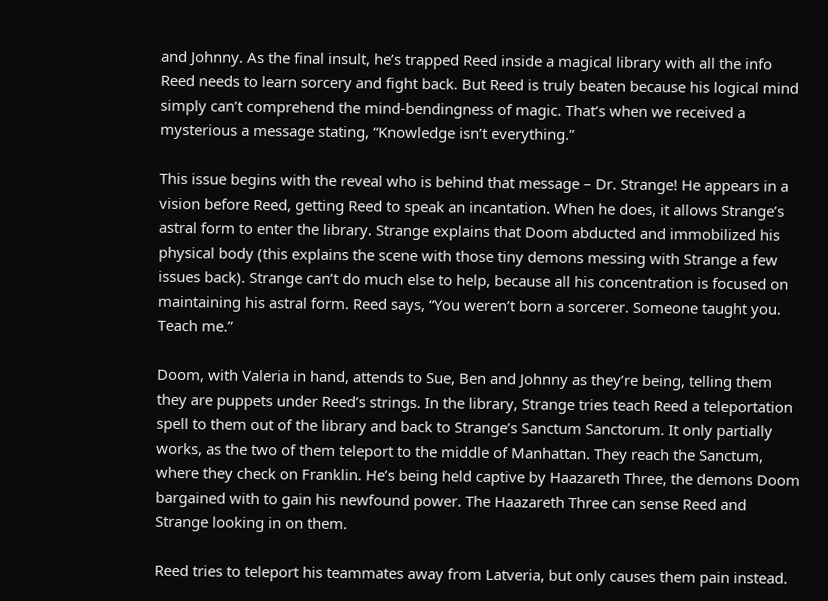and Johnny. As the final insult, he’s trapped Reed inside a magical library with all the info Reed needs to learn sorcery and fight back. But Reed is truly beaten because his logical mind simply can’t comprehend the mind-bendingness of magic. That’s when we received a mysterious a message stating, “Knowledge isn’t everything.”

This issue begins with the reveal who is behind that message – Dr. Strange! He appears in a vision before Reed, getting Reed to speak an incantation. When he does, it allows Strange’s astral form to enter the library. Strange explains that Doom abducted and immobilized his physical body (this explains the scene with those tiny demons messing with Strange a few issues back). Strange can’t do much else to help, because all his concentration is focused on maintaining his astral form. Reed says, “You weren’t born a sorcerer. Someone taught you. Teach me.”

Doom, with Valeria in hand, attends to Sue, Ben and Johnny as they’re being, telling them they are puppets under Reed’s strings. In the library, Strange tries teach Reed a teleportation spell to them out of the library and back to Strange’s Sanctum Sanctorum. It only partially works, as the two of them teleport to the middle of Manhattan. They reach the Sanctum, where they check on Franklin. He’s being held captive by Haazareth Three, the demons Doom bargained with to gain his newfound power. The Haazareth Three can sense Reed and Strange looking in on them.

Reed tries to teleport his teammates away from Latveria, but only causes them pain instead.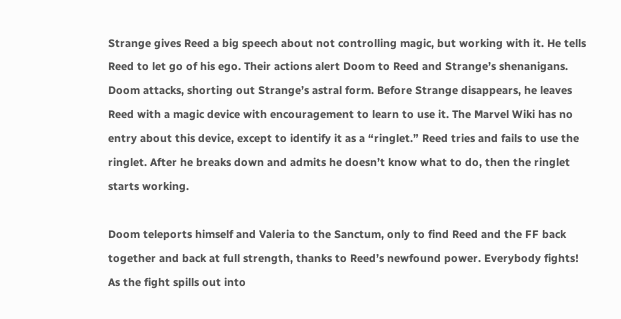Strange gives Reed a big speech about not controlling magic, but working with it. He tells Reed to let go of his ego. Their actions alert Doom to Reed and Strange’s shenanigans. Doom attacks, shorting out Strange’s astral form. Before Strange disappears, he leaves Reed with a magic device with encouragement to learn to use it. The Marvel Wiki has no entry about this device, except to identify it as a “ringlet.” Reed tries and fails to use the ringlet. After he breaks down and admits he doesn’t know what to do, then the ringlet starts working.

Doom teleports himself and Valeria to the Sanctum, only to find Reed and the FF back together and back at full strength, thanks to Reed’s newfound power. Everybody fights! As the fight spills out into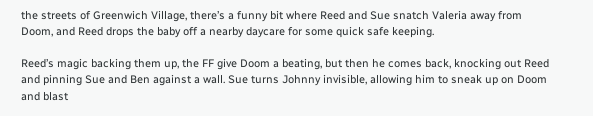the streets of Greenwich Village, there’s a funny bit where Reed and Sue snatch Valeria away from Doom, and Reed drops the baby off a nearby daycare for some quick safe keeping.

Reed’s magic backing them up, the FF give Doom a beating, but then he comes back, knocking out Reed and pinning Sue and Ben against a wall. Sue turns Johnny invisible, allowing him to sneak up on Doom and blast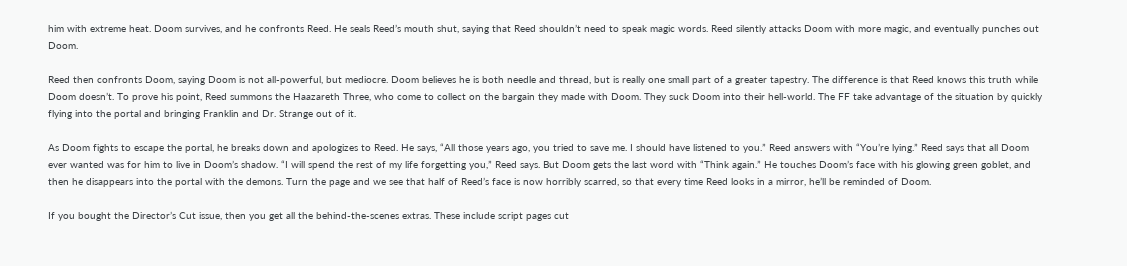him with extreme heat. Doom survives, and he confronts Reed. He seals Reed’s mouth shut, saying that Reed shouldn’t need to speak magic words. Reed silently attacks Doom with more magic, and eventually punches out Doom.

Reed then confronts Doom, saying Doom is not all-powerful, but mediocre. Doom believes he is both needle and thread, but is really one small part of a greater tapestry. The difference is that Reed knows this truth while Doom doesn’t. To prove his point, Reed summons the Haazareth Three, who come to collect on the bargain they made with Doom. They suck Doom into their hell-world. The FF take advantage of the situation by quickly flying into the portal and bringing Franklin and Dr. Strange out of it.

As Doom fights to escape the portal, he breaks down and apologizes to Reed. He says, “All those years ago, you tried to save me. I should have listened to you.” Reed answers with “You’re lying.” Reed says that all Doom ever wanted was for him to live in Doom’s shadow. “I will spend the rest of my life forgetting you,” Reed says. But Doom gets the last word with “Think again.” He touches Doom’s face with his glowing green goblet, and then he disappears into the portal with the demons. Turn the page and we see that half of Reed’s face is now horribly scarred, so that every time Reed looks in a mirror, he’ll be reminded of Doom.

If you bought the Director’s Cut issue, then you get all the behind-the-scenes extras. These include script pages cut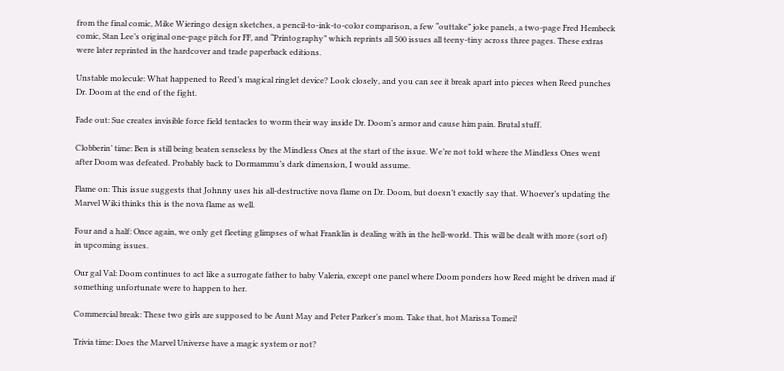from the final comic, Mike Wieringo design sketches, a pencil-to-ink-to-color comparison, a few “outtake” joke panels, a two-page Fred Hembeck comic, Stan Lee’s original one-page pitch for FF, and “Printography” which reprints all 500 issues all teeny-tiny across three pages. These extras were later reprinted in the hardcover and trade paperback editions.

Unstable molecule: What happened to Reed’s magical ringlet device? Look closely, and you can see it break apart into pieces when Reed punches Dr. Doom at the end of the fight.

Fade out: Sue creates invisible force field tentacles to worm their way inside Dr. Doom’s armor and cause him pain. Brutal stuff.

Clobberin’ time: Ben is still being beaten senseless by the Mindless Ones at the start of the issue. We’re not told where the Mindless Ones went after Doom was defeated. Probably back to Dormammu’s dark dimension, I would assume.

Flame on: This issue suggests that Johnny uses his all-destructive nova flame on Dr. Doom, but doesn’t exactly say that. Whoever’s updating the Marvel Wiki thinks this is the nova flame as well.

Four and a half: Once again, we only get fleeting glimpses of what Franklin is dealing with in the hell-world. This will be dealt with more (sort of) in upcoming issues.

Our gal Val: Doom continues to act like a surrogate father to baby Valeria, except one panel where Doom ponders how Reed might be driven mad if something unfortunate were to happen to her.

Commercial break: These two girls are supposed to be Aunt May and Peter Parker’s mom. Take that, hot Marissa Tomei!

Trivia time: Does the Marvel Universe have a magic system or not?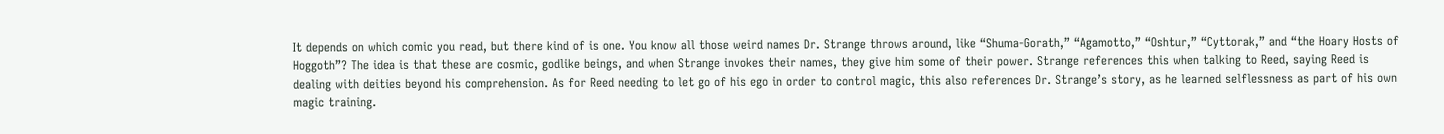It depends on which comic you read, but there kind of is one. You know all those weird names Dr. Strange throws around, like “Shuma-Gorath,” “Agamotto,” “Oshtur,” “Cyttorak,” and “the Hoary Hosts of Hoggoth”? The idea is that these are cosmic, godlike beings, and when Strange invokes their names, they give him some of their power. Strange references this when talking to Reed, saying Reed is dealing with deities beyond his comprehension. As for Reed needing to let go of his ego in order to control magic, this also references Dr. Strange’s story, as he learned selflessness as part of his own magic training.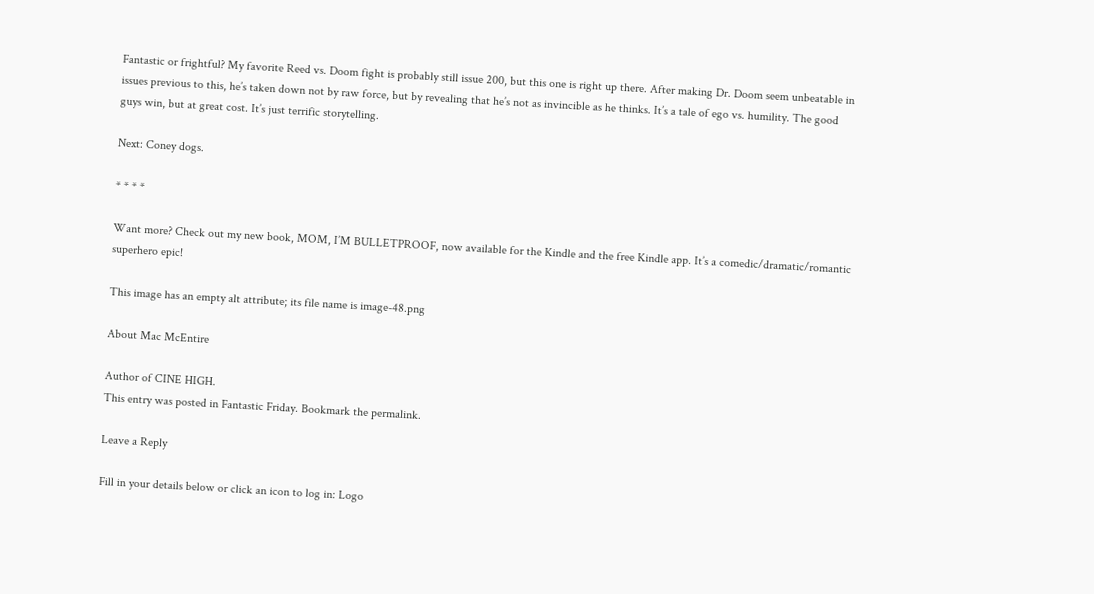Fantastic or frightful? My favorite Reed vs. Doom fight is probably still issue 200, but this one is right up there. After making Dr. Doom seem unbeatable in issues previous to this, he’s taken down not by raw force, but by revealing that he’s not as invincible as he thinks. It’s a tale of ego vs. humility. The good guys win, but at great cost. It’s just terrific storytelling.

Next: Coney dogs.

* * * *

Want more? Check out my new book, MOM, I’M BULLETPROOF, now available for the Kindle and the free Kindle app. It’s a comedic/dramatic/romantic superhero epic!

This image has an empty alt attribute; its file name is image-48.png

About Mac McEntire

Author of CINE HIGH.
This entry was posted in Fantastic Friday. Bookmark the permalink.

Leave a Reply

Fill in your details below or click an icon to log in: Logo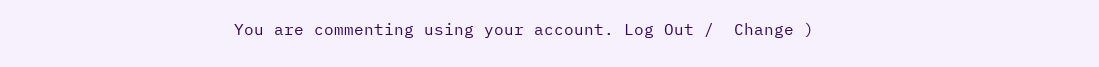You are commenting using your account. Log Out /  Change )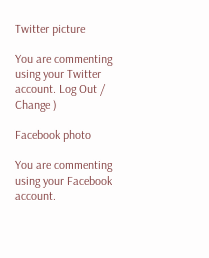Twitter picture

You are commenting using your Twitter account. Log Out /  Change )

Facebook photo

You are commenting using your Facebook account.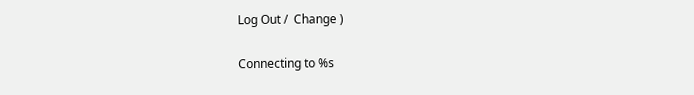Log Out /  Change )

Connecting to %s